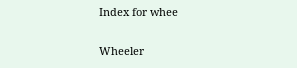Index for whee

Wheeler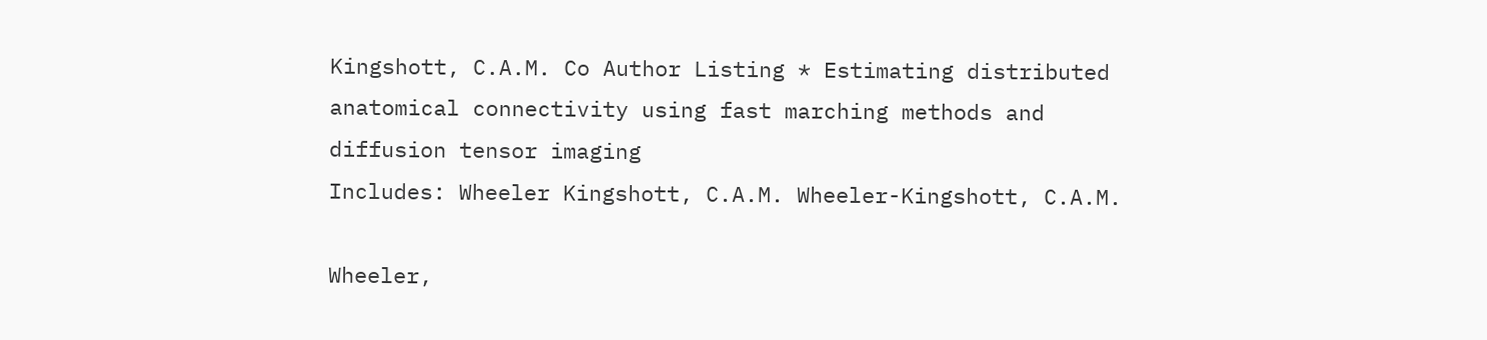Kingshott, C.A.M. Co Author Listing * Estimating distributed anatomical connectivity using fast marching methods and diffusion tensor imaging
Includes: Wheeler Kingshott, C.A.M. Wheeler-Kingshott, C.A.M.

Wheeler,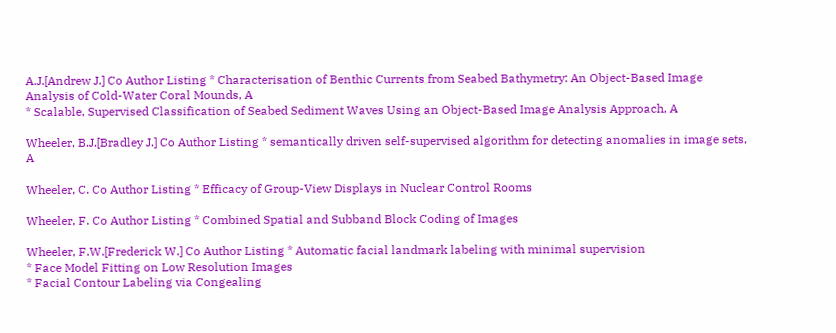A.J.[Andrew J.] Co Author Listing * Characterisation of Benthic Currents from Seabed Bathymetry: An Object-Based Image Analysis of Cold-Water Coral Mounds, A
* Scalable, Supervised Classification of Seabed Sediment Waves Using an Object-Based Image Analysis Approach, A

Wheeler, B.J.[Bradley J.] Co Author Listing * semantically driven self-supervised algorithm for detecting anomalies in image sets, A

Wheeler, C. Co Author Listing * Efficacy of Group-View Displays in Nuclear Control Rooms

Wheeler, F. Co Author Listing * Combined Spatial and Subband Block Coding of Images

Wheeler, F.W.[Frederick W.] Co Author Listing * Automatic facial landmark labeling with minimal supervision
* Face Model Fitting on Low Resolution Images
* Facial Contour Labeling via Congealing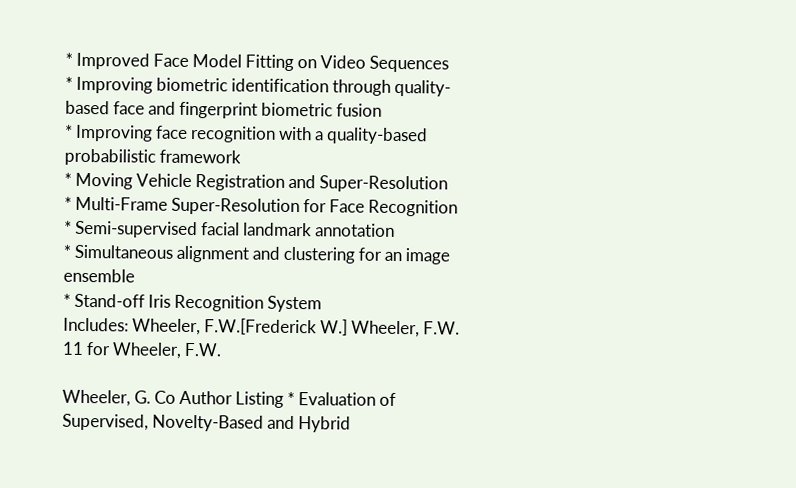* Improved Face Model Fitting on Video Sequences
* Improving biometric identification through quality-based face and fingerprint biometric fusion
* Improving face recognition with a quality-based probabilistic framework
* Moving Vehicle Registration and Super-Resolution
* Multi-Frame Super-Resolution for Face Recognition
* Semi-supervised facial landmark annotation
* Simultaneous alignment and clustering for an image ensemble
* Stand-off Iris Recognition System
Includes: Wheeler, F.W.[Frederick W.] Wheeler, F.W.
11 for Wheeler, F.W.

Wheeler, G. Co Author Listing * Evaluation of Supervised, Novelty-Based and Hybrid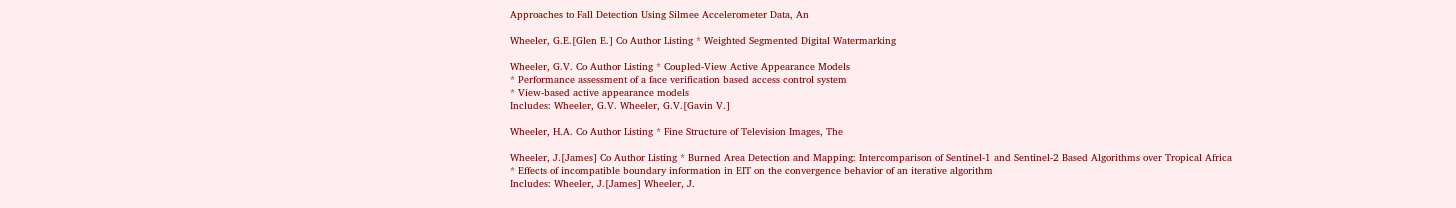Approaches to Fall Detection Using Silmee Accelerometer Data, An

Wheeler, G.E.[Glen E.] Co Author Listing * Weighted Segmented Digital Watermarking

Wheeler, G.V. Co Author Listing * Coupled-View Active Appearance Models
* Performance assessment of a face verification based access control system
* View-based active appearance models
Includes: Wheeler, G.V. Wheeler, G.V.[Gavin V.]

Wheeler, H.A. Co Author Listing * Fine Structure of Television Images, The

Wheeler, J.[James] Co Author Listing * Burned Area Detection and Mapping: Intercomparison of Sentinel-1 and Sentinel-2 Based Algorithms over Tropical Africa
* Effects of incompatible boundary information in EIT on the convergence behavior of an iterative algorithm
Includes: Wheeler, J.[James] Wheeler, J.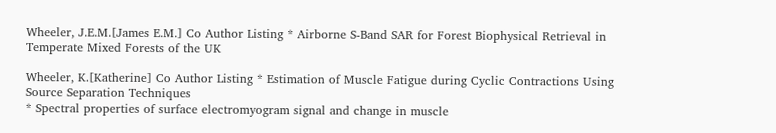Wheeler, J.E.M.[James E.M.] Co Author Listing * Airborne S-Band SAR for Forest Biophysical Retrieval in Temperate Mixed Forests of the UK

Wheeler, K.[Katherine] Co Author Listing * Estimation of Muscle Fatigue during Cyclic Contractions Using Source Separation Techniques
* Spectral properties of surface electromyogram signal and change in muscle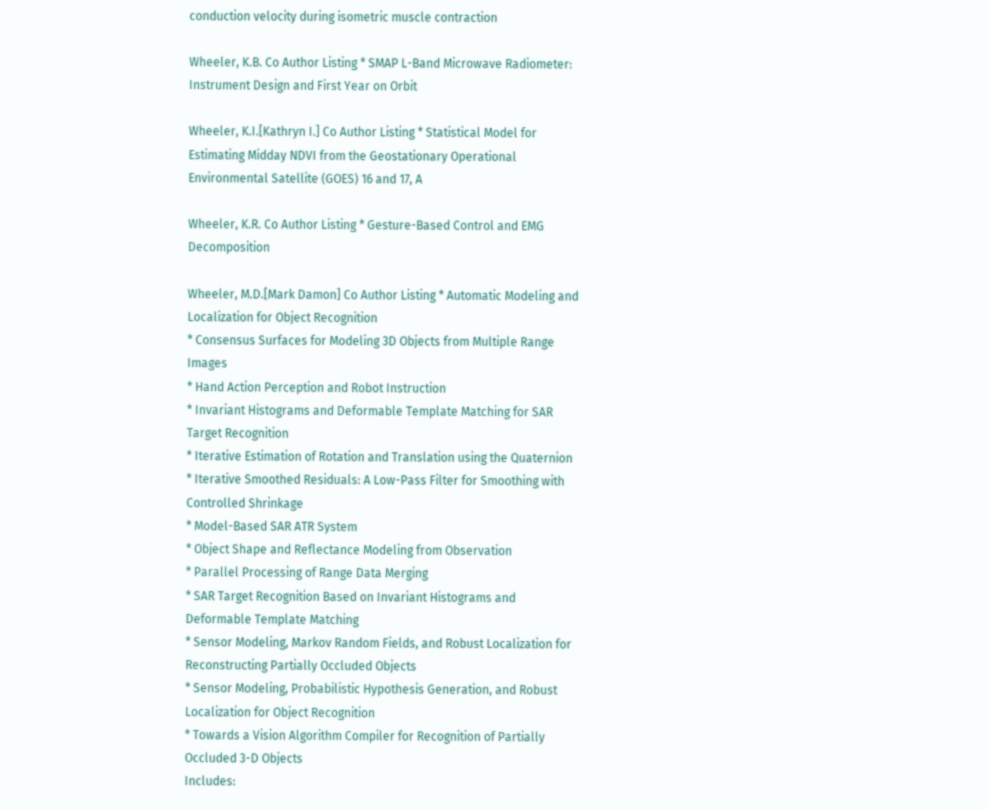conduction velocity during isometric muscle contraction

Wheeler, K.B. Co Author Listing * SMAP L-Band Microwave Radiometer: Instrument Design and First Year on Orbit

Wheeler, K.I.[Kathryn I.] Co Author Listing * Statistical Model for Estimating Midday NDVI from the Geostationary Operational Environmental Satellite (GOES) 16 and 17, A

Wheeler, K.R. Co Author Listing * Gesture-Based Control and EMG Decomposition

Wheeler, M.D.[Mark Damon] Co Author Listing * Automatic Modeling and Localization for Object Recognition
* Consensus Surfaces for Modeling 3D Objects from Multiple Range Images
* Hand Action Perception and Robot Instruction
* Invariant Histograms and Deformable Template Matching for SAR Target Recognition
* Iterative Estimation of Rotation and Translation using the Quaternion
* Iterative Smoothed Residuals: A Low-Pass Filter for Smoothing with Controlled Shrinkage
* Model-Based SAR ATR System
* Object Shape and Reflectance Modeling from Observation
* Parallel Processing of Range Data Merging
* SAR Target Recognition Based on Invariant Histograms and Deformable Template Matching
* Sensor Modeling, Markov Random Fields, and Robust Localization for Reconstructing Partially Occluded Objects
* Sensor Modeling, Probabilistic Hypothesis Generation, and Robust Localization for Object Recognition
* Towards a Vision Algorithm Compiler for Recognition of Partially Occluded 3-D Objects
Includes: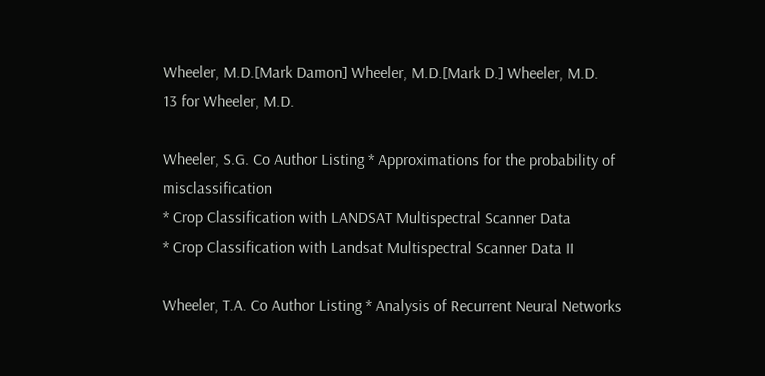Wheeler, M.D.[Mark Damon] Wheeler, M.D.[Mark D.] Wheeler, M.D.
13 for Wheeler, M.D.

Wheeler, S.G. Co Author Listing * Approximations for the probability of misclassification
* Crop Classification with LANDSAT Multispectral Scanner Data
* Crop Classification with Landsat Multispectral Scanner Data II

Wheeler, T.A. Co Author Listing * Analysis of Recurrent Neural Networks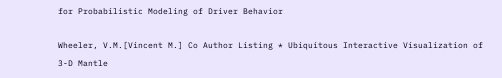for Probabilistic Modeling of Driver Behavior

Wheeler, V.M.[Vincent M.] Co Author Listing * Ubiquitous Interactive Visualization of 3-D Mantle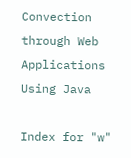Convection through Web Applications Using Java

Index for "w"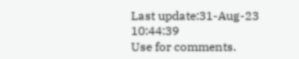Last update:31-Aug-23 10:44:39
Use for comments.